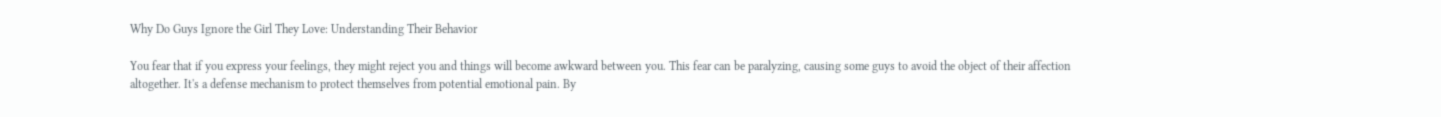Why Do Guys Ignore the Girl They Love: Understanding Their Behavior

You fear that if you express your feelings, they might reject you and things will become awkward between you. This fear can be paralyzing, causing some guys to avoid the object of their affection altogether. It's a defense mechanism to protect themselves from potential emotional pain. By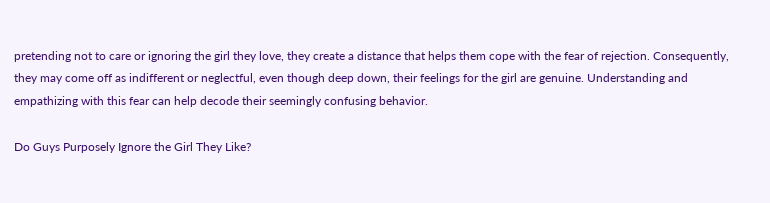pretending not to care or ignoring the girl they love, they create a distance that helps them cope with the fear of rejection. Consequently, they may come off as indifferent or neglectful, even though deep down, their feelings for the girl are genuine. Understanding and empathizing with this fear can help decode their seemingly confusing behavior.

Do Guys Purposely Ignore the Girl They Like?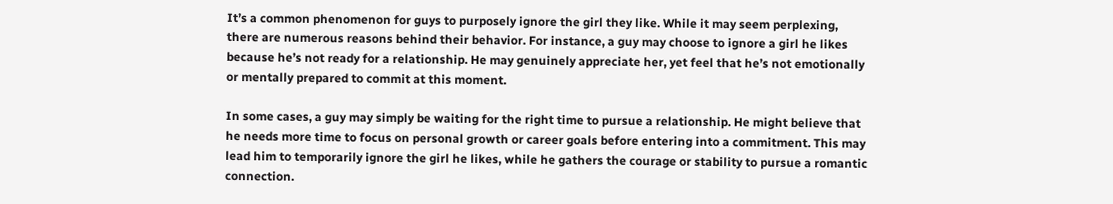It’s a common phenomenon for guys to purposely ignore the girl they like. While it may seem perplexing, there are numerous reasons behind their behavior. For instance, a guy may choose to ignore a girl he likes because he’s not ready for a relationship. He may genuinely appreciate her, yet feel that he’s not emotionally or mentally prepared to commit at this moment.

In some cases, a guy may simply be waiting for the right time to pursue a relationship. He might believe that he needs more time to focus on personal growth or career goals before entering into a commitment. This may lead him to temporarily ignore the girl he likes, while he gathers the courage or stability to pursue a romantic connection.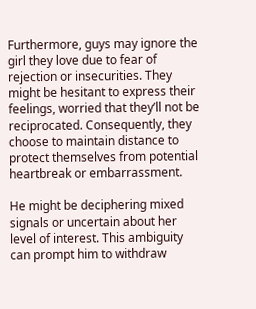Furthermore, guys may ignore the girl they love due to fear of rejection or insecurities. They might be hesitant to express their feelings, worried that they’ll not be reciprocated. Consequently, they choose to maintain distance to protect themselves from potential heartbreak or embarrassment.

He might be deciphering mixed signals or uncertain about her level of interest. This ambiguity can prompt him to withdraw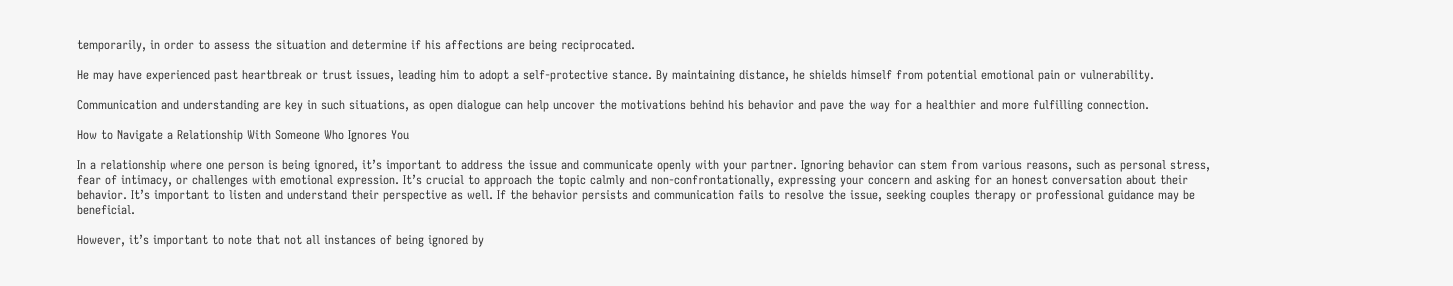temporarily, in order to assess the situation and determine if his affections are being reciprocated.

He may have experienced past heartbreak or trust issues, leading him to adopt a self-protective stance. By maintaining distance, he shields himself from potential emotional pain or vulnerability.

Communication and understanding are key in such situations, as open dialogue can help uncover the motivations behind his behavior and pave the way for a healthier and more fulfilling connection.

How to Navigate a Relationship With Someone Who Ignores You

In a relationship where one person is being ignored, it’s important to address the issue and communicate openly with your partner. Ignoring behavior can stem from various reasons, such as personal stress, fear of intimacy, or challenges with emotional expression. It’s crucial to approach the topic calmly and non-confrontationally, expressing your concern and asking for an honest conversation about their behavior. It’s important to listen and understand their perspective as well. If the behavior persists and communication fails to resolve the issue, seeking couples therapy or professional guidance may be beneficial.

However, it’s important to note that not all instances of being ignored by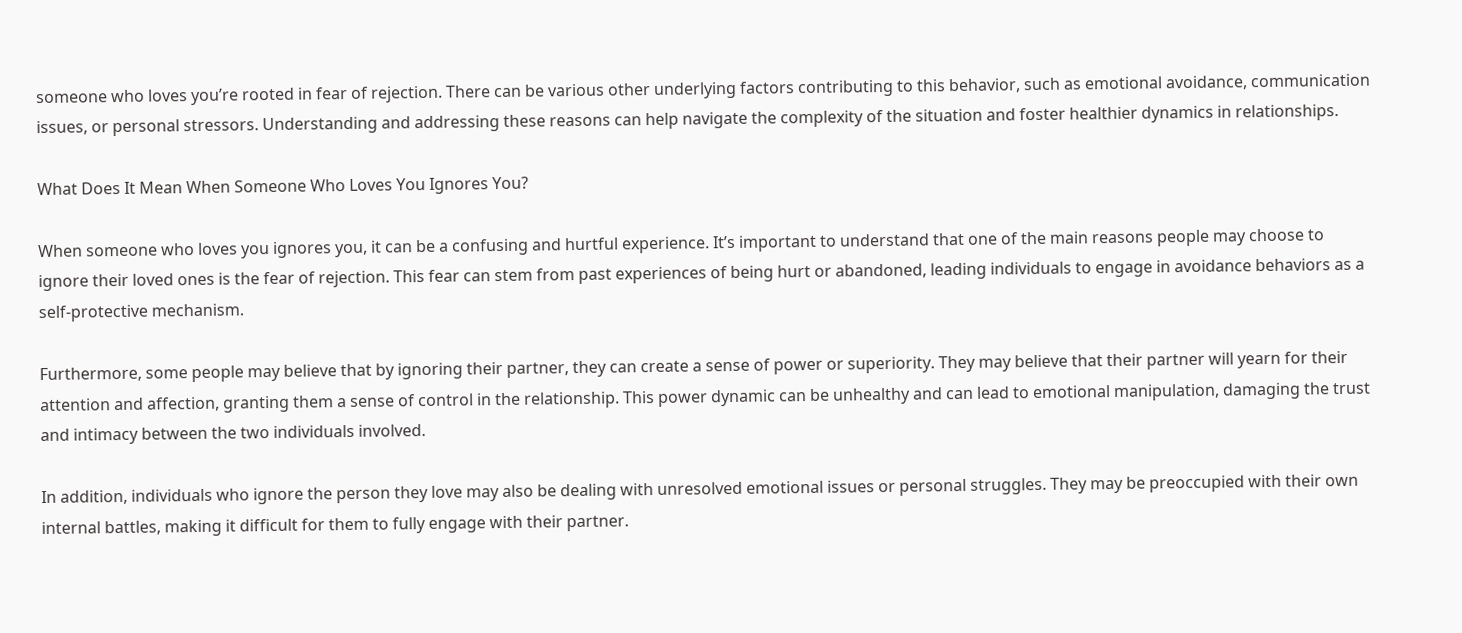someone who loves you’re rooted in fear of rejection. There can be various other underlying factors contributing to this behavior, such as emotional avoidance, communication issues, or personal stressors. Understanding and addressing these reasons can help navigate the complexity of the situation and foster healthier dynamics in relationships.

What Does It Mean When Someone Who Loves You Ignores You?

When someone who loves you ignores you, it can be a confusing and hurtful experience. It’s important to understand that one of the main reasons people may choose to ignore their loved ones is the fear of rejection. This fear can stem from past experiences of being hurt or abandoned, leading individuals to engage in avoidance behaviors as a self-protective mechanism.

Furthermore, some people may believe that by ignoring their partner, they can create a sense of power or superiority. They may believe that their partner will yearn for their attention and affection, granting them a sense of control in the relationship. This power dynamic can be unhealthy and can lead to emotional manipulation, damaging the trust and intimacy between the two individuals involved.

In addition, individuals who ignore the person they love may also be dealing with unresolved emotional issues or personal struggles. They may be preoccupied with their own internal battles, making it difficult for them to fully engage with their partner.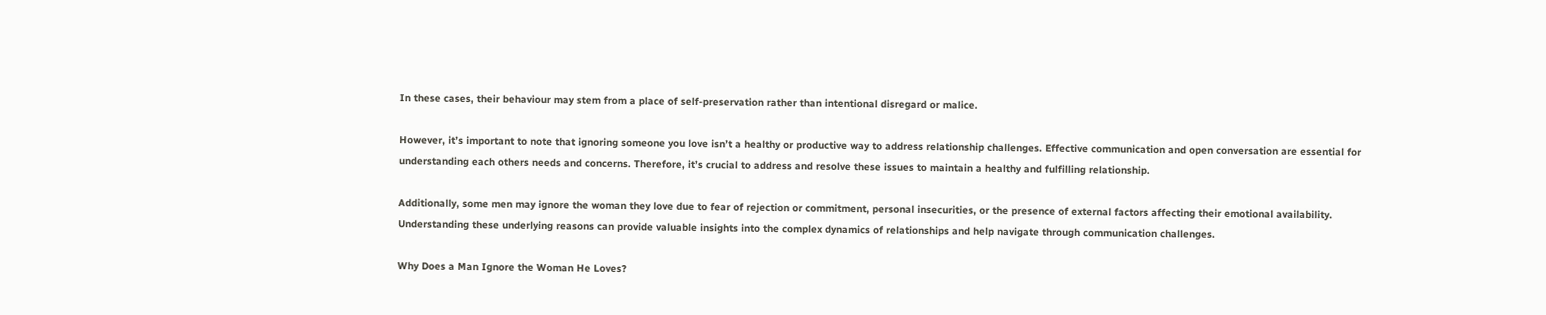In these cases, their behaviour may stem from a place of self-preservation rather than intentional disregard or malice.

However, it’s important to note that ignoring someone you love isn’t a healthy or productive way to address relationship challenges. Effective communication and open conversation are essential for understanding each others needs and concerns. Therefore, it’s crucial to address and resolve these issues to maintain a healthy and fulfilling relationship.

Additionally, some men may ignore the woman they love due to fear of rejection or commitment, personal insecurities, or the presence of external factors affecting their emotional availability. Understanding these underlying reasons can provide valuable insights into the complex dynamics of relationships and help navigate through communication challenges.

Why Does a Man Ignore the Woman He Loves?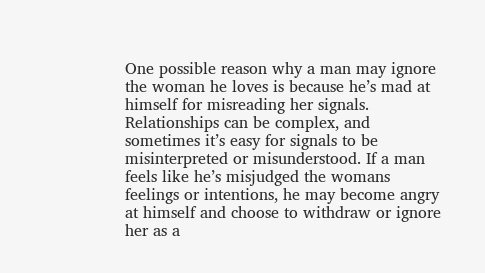One possible reason why a man may ignore the woman he loves is because he’s mad at himself for misreading her signals. Relationships can be complex, and sometimes it’s easy for signals to be misinterpreted or misunderstood. If a man feels like he’s misjudged the womans feelings or intentions, he may become angry at himself and choose to withdraw or ignore her as a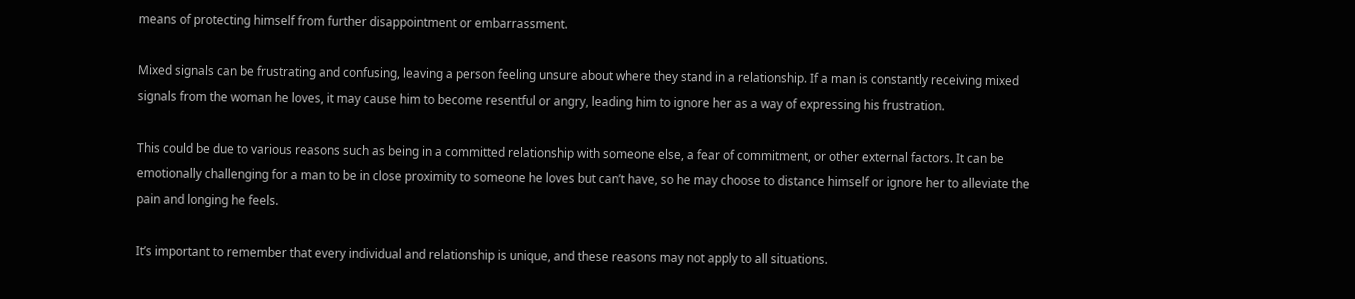means of protecting himself from further disappointment or embarrassment.

Mixed signals can be frustrating and confusing, leaving a person feeling unsure about where they stand in a relationship. If a man is constantly receiving mixed signals from the woman he loves, it may cause him to become resentful or angry, leading him to ignore her as a way of expressing his frustration.

This could be due to various reasons such as being in a committed relationship with someone else, a fear of commitment, or other external factors. It can be emotionally challenging for a man to be in close proximity to someone he loves but can’t have, so he may choose to distance himself or ignore her to alleviate the pain and longing he feels.

It’s important to remember that every individual and relationship is unique, and these reasons may not apply to all situations.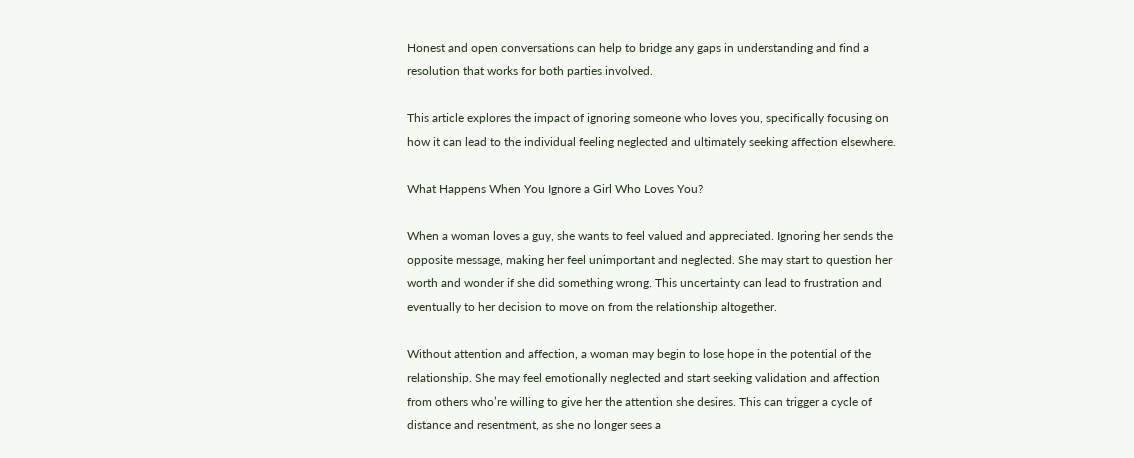Honest and open conversations can help to bridge any gaps in understanding and find a resolution that works for both parties involved.

This article explores the impact of ignoring someone who loves you, specifically focusing on how it can lead to the individual feeling neglected and ultimately seeking affection elsewhere.

What Happens When You Ignore a Girl Who Loves You?

When a woman loves a guy, she wants to feel valued and appreciated. Ignoring her sends the opposite message, making her feel unimportant and neglected. She may start to question her worth and wonder if she did something wrong. This uncertainty can lead to frustration and eventually to her decision to move on from the relationship altogether.

Without attention and affection, a woman may begin to lose hope in the potential of the relationship. She may feel emotionally neglected and start seeking validation and affection from others who’re willing to give her the attention she desires. This can trigger a cycle of distance and resentment, as she no longer sees a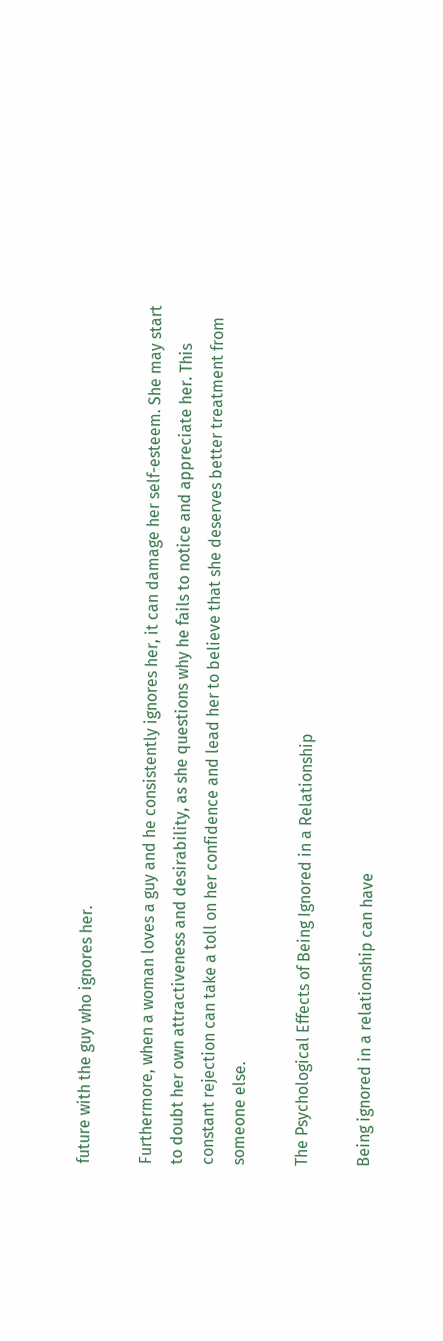future with the guy who ignores her.

Furthermore, when a woman loves a guy and he consistently ignores her, it can damage her self-esteem. She may start to doubt her own attractiveness and desirability, as she questions why he fails to notice and appreciate her. This constant rejection can take a toll on her confidence and lead her to believe that she deserves better treatment from someone else.

The Psychological Effects of Being Ignored in a Relationship

Being ignored in a relationship can have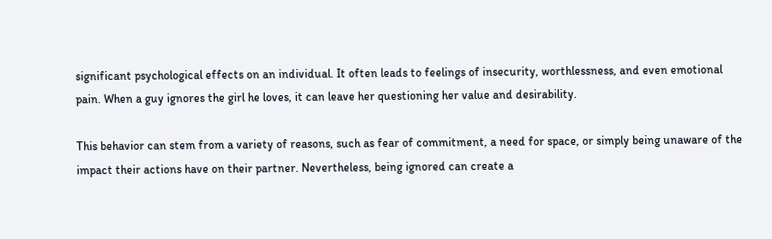significant psychological effects on an individual. It often leads to feelings of insecurity, worthlessness, and even emotional pain. When a guy ignores the girl he loves, it can leave her questioning her value and desirability.

This behavior can stem from a variety of reasons, such as fear of commitment, a need for space, or simply being unaware of the impact their actions have on their partner. Nevertheless, being ignored can create a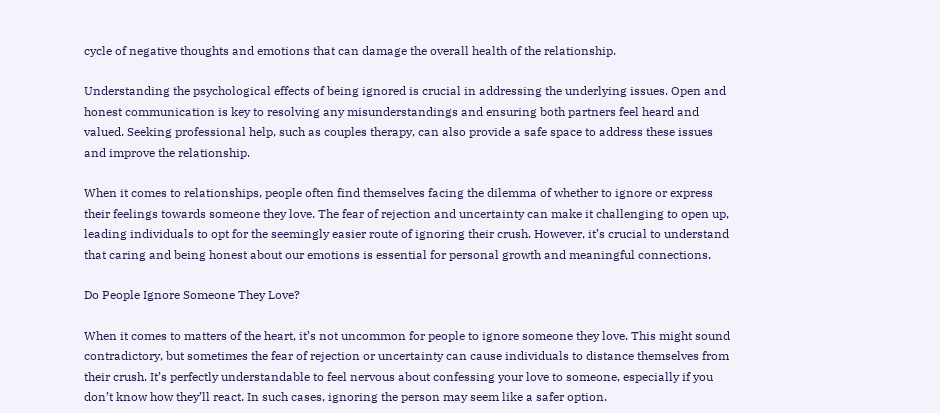cycle of negative thoughts and emotions that can damage the overall health of the relationship.

Understanding the psychological effects of being ignored is crucial in addressing the underlying issues. Open and honest communication is key to resolving any misunderstandings and ensuring both partners feel heard and valued. Seeking professional help, such as couples therapy, can also provide a safe space to address these issues and improve the relationship.

When it comes to relationships, people often find themselves facing the dilemma of whether to ignore or express their feelings towards someone they love. The fear of rejection and uncertainty can make it challenging to open up, leading individuals to opt for the seemingly easier route of ignoring their crush. However, it’s crucial to understand that caring and being honest about our emotions is essential for personal growth and meaningful connections.

Do People Ignore Someone They Love?

When it comes to matters of the heart, it’s not uncommon for people to ignore someone they love. This might sound contradictory, but sometimes the fear of rejection or uncertainty can cause individuals to distance themselves from their crush. It’s perfectly understandable to feel nervous about confessing your love to someone, especially if you don’t know how they’ll react. In such cases, ignoring the person may seem like a safer option.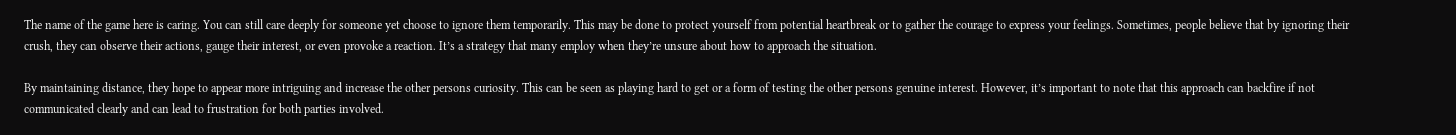The name of the game here is caring. You can still care deeply for someone yet choose to ignore them temporarily. This may be done to protect yourself from potential heartbreak or to gather the courage to express your feelings. Sometimes, people believe that by ignoring their crush, they can observe their actions, gauge their interest, or even provoke a reaction. It’s a strategy that many employ when they’re unsure about how to approach the situation.

By maintaining distance, they hope to appear more intriguing and increase the other persons curiosity. This can be seen as playing hard to get or a form of testing the other persons genuine interest. However, it’s important to note that this approach can backfire if not communicated clearly and can lead to frustration for both parties involved.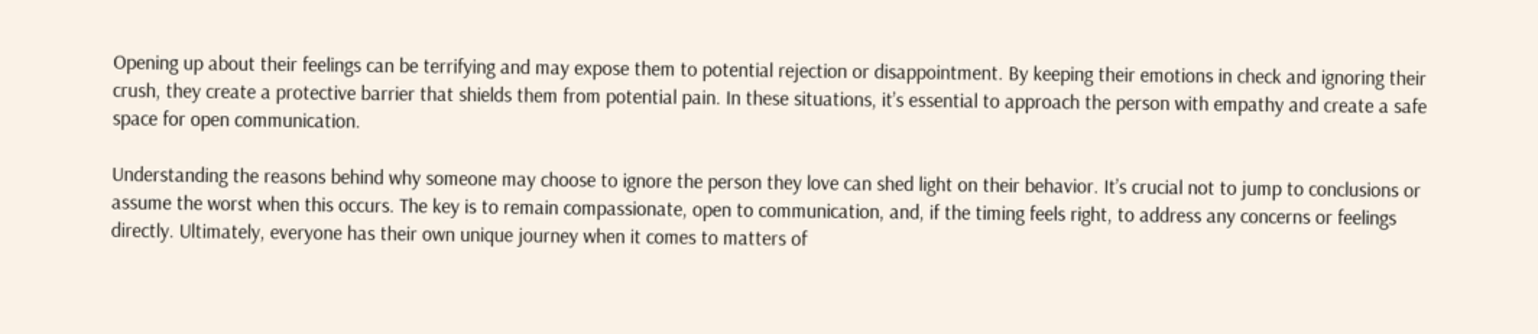Opening up about their feelings can be terrifying and may expose them to potential rejection or disappointment. By keeping their emotions in check and ignoring their crush, they create a protective barrier that shields them from potential pain. In these situations, it’s essential to approach the person with empathy and create a safe space for open communication.

Understanding the reasons behind why someone may choose to ignore the person they love can shed light on their behavior. It’s crucial not to jump to conclusions or assume the worst when this occurs. The key is to remain compassionate, open to communication, and, if the timing feels right, to address any concerns or feelings directly. Ultimately, everyone has their own unique journey when it comes to matters of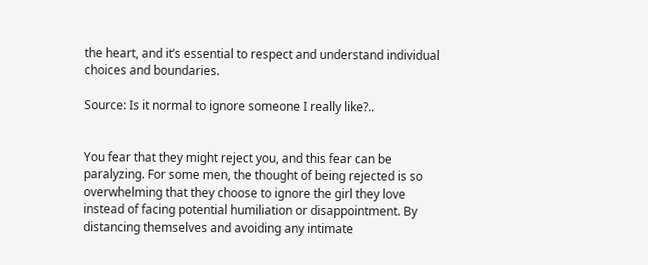the heart, and it’s essential to respect and understand individual choices and boundaries.

Source: Is it normal to ignore someone I really like?..


You fear that they might reject you, and this fear can be paralyzing. For some men, the thought of being rejected is so overwhelming that they choose to ignore the girl they love instead of facing potential humiliation or disappointment. By distancing themselves and avoiding any intimate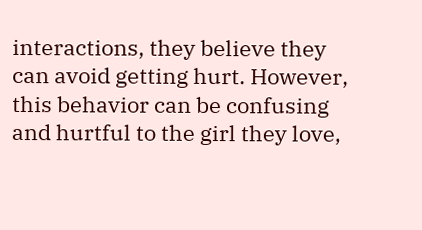interactions, they believe they can avoid getting hurt. However, this behavior can be confusing and hurtful to the girl they love,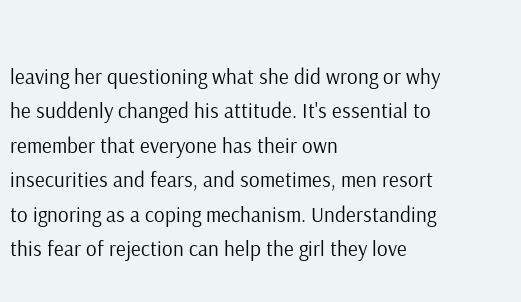leaving her questioning what she did wrong or why he suddenly changed his attitude. It's essential to remember that everyone has their own insecurities and fears, and sometimes, men resort to ignoring as a coping mechanism. Understanding this fear of rejection can help the girl they love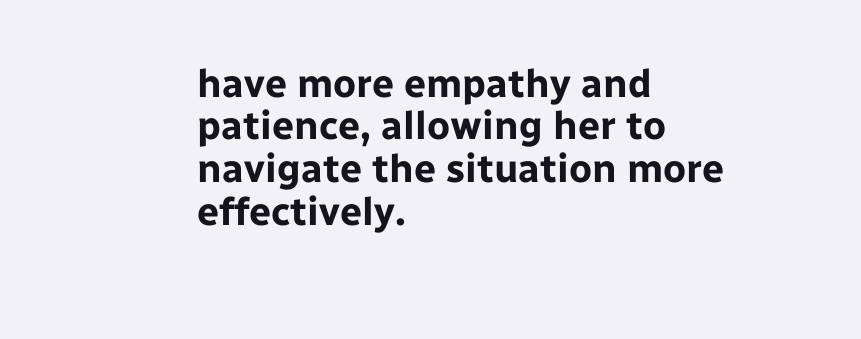have more empathy and patience, allowing her to navigate the situation more effectively.